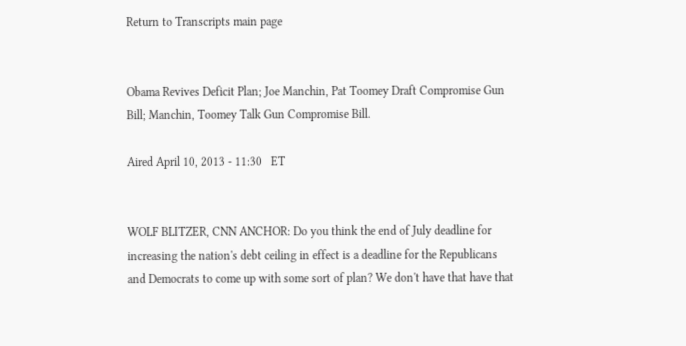Return to Transcripts main page


Obama Revives Deficit Plan; Joe Manchin, Pat Toomey Draft Compromise Gun Bill; Manchin, Toomey Talk Gun Compromise Bill.

Aired April 10, 2013 - 11:30   ET


WOLF BLITZER, CNN ANCHOR: Do you think the end of July deadline for increasing the nation's debt ceiling in effect is a deadline for the Republicans and Democrats to come up with some sort of plan? We don't have that have that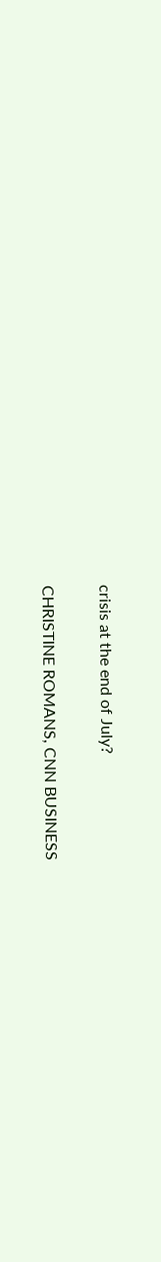crisis at the end of July?

CHRISTINE ROMANS, CNN BUSINESS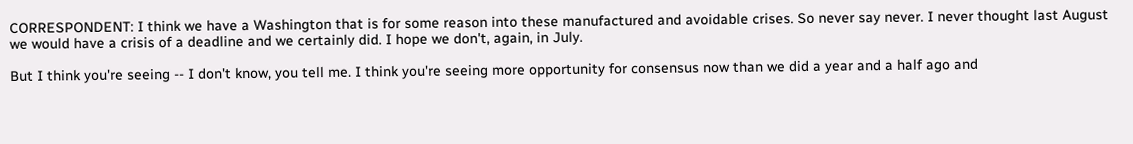CORRESPONDENT: I think we have a Washington that is for some reason into these manufactured and avoidable crises. So never say never. I never thought last August we would have a crisis of a deadline and we certainly did. I hope we don't, again, in July.

But I think you're seeing -- I don't know, you tell me. I think you're seeing more opportunity for consensus now than we did a year and a half ago and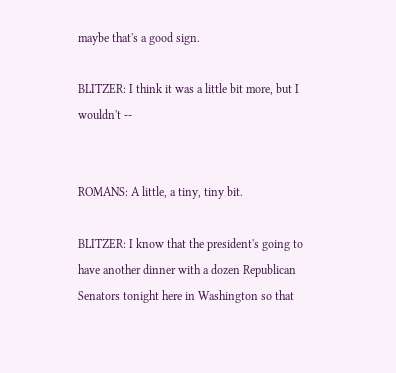maybe that's a good sign.

BLITZER: I think it was a little bit more, but I wouldn't --


ROMANS: A little, a tiny, tiny bit.

BLITZER: I know that the president's going to have another dinner with a dozen Republican Senators tonight here in Washington so that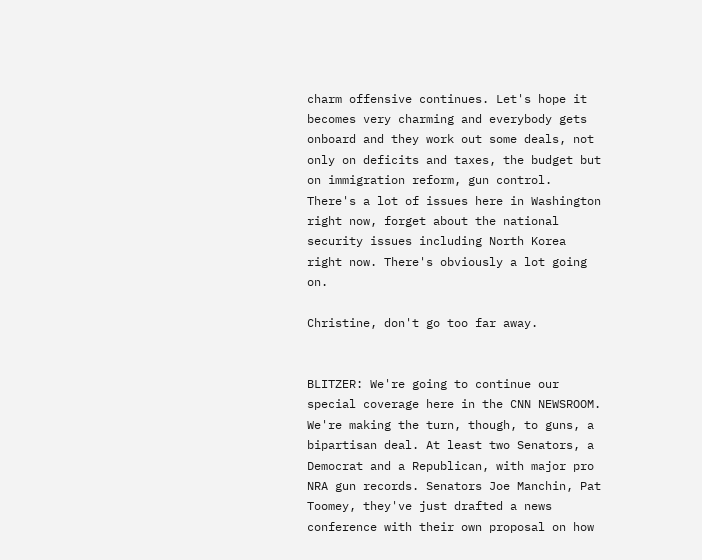charm offensive continues. Let's hope it becomes very charming and everybody gets onboard and they work out some deals, not only on deficits and taxes, the budget but on immigration reform, gun control. There's a lot of issues here in Washington right now, forget about the national security issues including North Korea right now. There's obviously a lot going on.

Christine, don't go too far away.


BLITZER: We're going to continue our special coverage here in the CNN NEWSROOM. We're making the turn, though, to guns, a bipartisan deal. At least two Senators, a Democrat and a Republican, with major pro NRA gun records. Senators Joe Manchin, Pat Toomey, they've just drafted a news conference with their own proposal on how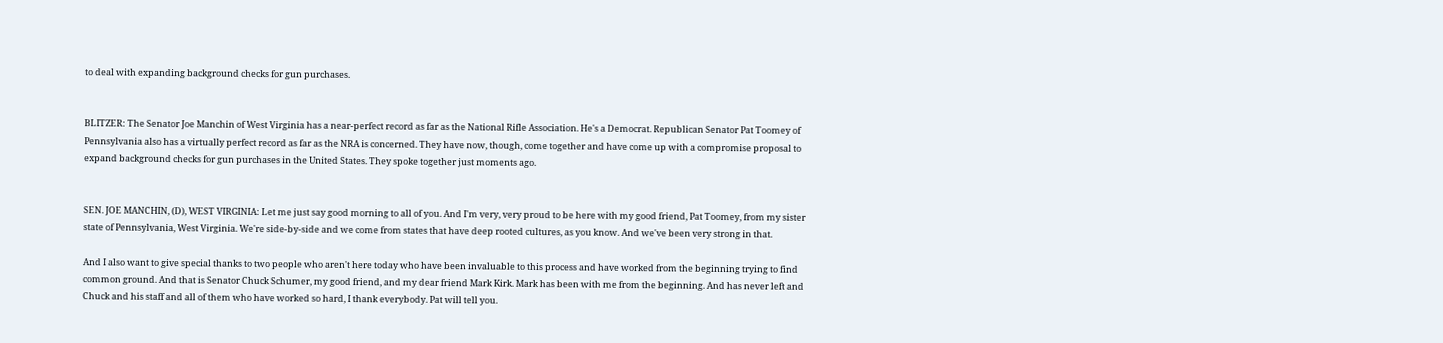to deal with expanding background checks for gun purchases.


BLITZER: The Senator Joe Manchin of West Virginia has a near-perfect record as far as the National Rifle Association. He's a Democrat. Republican Senator Pat Toomey of Pennsylvania also has a virtually perfect record as far as the NRA is concerned. They have now, though, come together and have come up with a compromise proposal to expand background checks for gun purchases in the United States. They spoke together just moments ago.


SEN. JOE MANCHIN, (D), WEST VIRGINIA: Let me just say good morning to all of you. And I'm very, very proud to be here with my good friend, Pat Toomey, from my sister state of Pennsylvania, West Virginia. We're side-by-side and we come from states that have deep rooted cultures, as you know. And we've been very strong in that.

And I also want to give special thanks to two people who aren't here today who have been invaluable to this process and have worked from the beginning trying to find common ground. And that is Senator Chuck Schumer, my good friend, and my dear friend Mark Kirk. Mark has been with me from the beginning. And has never left and Chuck and his staff and all of them who have worked so hard, I thank everybody. Pat will tell you.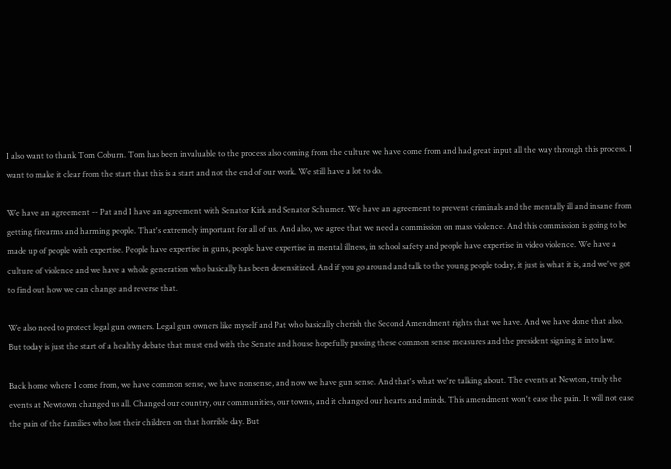I also want to thank Tom Coburn. Tom has been invaluable to the process also coming from the culture we have come from and had great input all the way through this process. I want to make it clear from the start that this is a start and not the end of our work. We still have a lot to do.

We have an agreement -- Pat and I have an agreement with Senator Kirk and Senator Schumer. We have an agreement to prevent criminals and the mentally ill and insane from getting firearms and harming people. That's extremely important for all of us. And also, we agree that we need a commission on mass violence. And this commission is going to be made up of people with expertise. People have expertise in guns, people have expertise in mental illness, in school safety and people have expertise in video violence. We have a culture of violence and we have a whole generation who basically has been desensitized. And if you go around and talk to the young people today, it just is what it is, and we've got to find out how we can change and reverse that.

We also need to protect legal gun owners. Legal gun owners like myself and Pat who basically cherish the Second Amendment rights that we have. And we have done that also. But today is just the start of a healthy debate that must end with the Senate and house hopefully passing these common sense measures and the president signing it into law.

Back home where I come from, we have common sense, we have nonsense, and now we have gun sense. And that's what we're talking about. The events at Newton, truly the events at Newtown changed us all. Changed our country, our communities, our towns, and it changed our hearts and minds. This amendment won't ease the pain. It will not ease the pain of the families who lost their children on that horrible day. But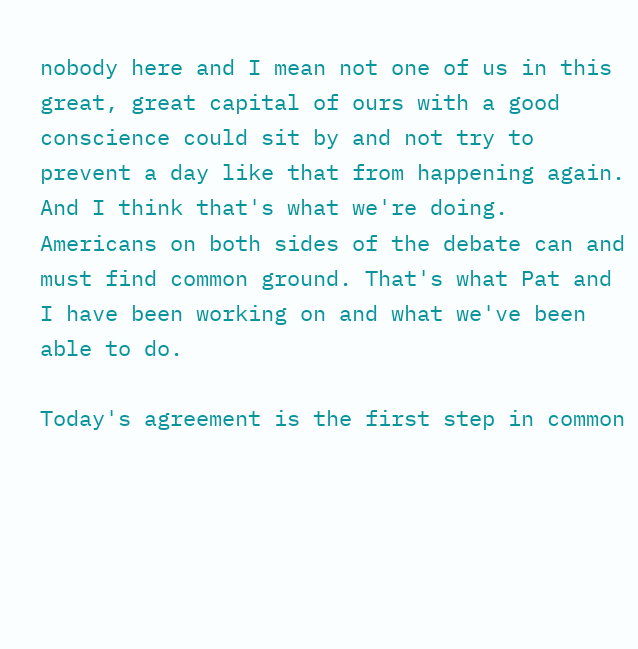nobody here and I mean not one of us in this great, great capital of ours with a good conscience could sit by and not try to prevent a day like that from happening again. And I think that's what we're doing. Americans on both sides of the debate can and must find common ground. That's what Pat and I have been working on and what we've been able to do.

Today's agreement is the first step in common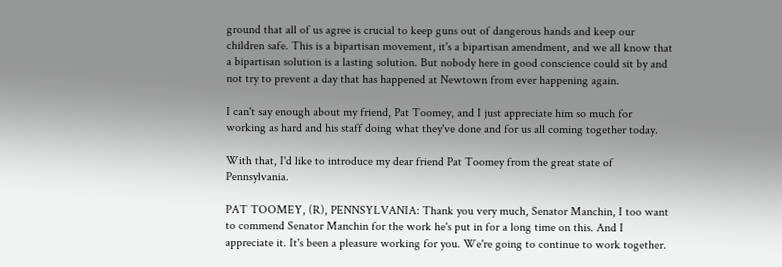ground that all of us agree is crucial to keep guns out of dangerous hands and keep our children safe. This is a bipartisan movement, it's a bipartisan amendment, and we all know that a bipartisan solution is a lasting solution. But nobody here in good conscience could sit by and not try to prevent a day that has happened at Newtown from ever happening again.

I can't say enough about my friend, Pat Toomey, and I just appreciate him so much for working as hard and his staff doing what they've done and for us all coming together today.

With that, I'd like to introduce my dear friend Pat Toomey from the great state of Pennsylvania.

PAT TOOMEY, (R), PENNSYLVANIA: Thank you very much, Senator Manchin, I too want to commend Senator Manchin for the work he's put in for a long time on this. And I appreciate it. It's been a pleasure working for you. We're going to continue to work together.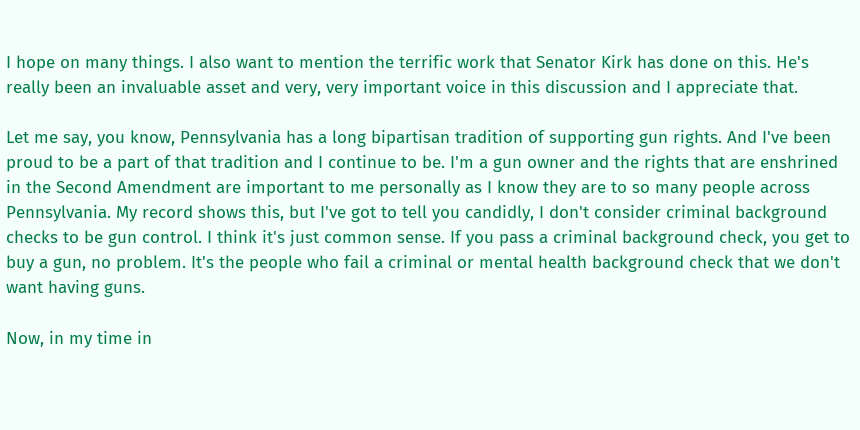I hope on many things. I also want to mention the terrific work that Senator Kirk has done on this. He's really been an invaluable asset and very, very important voice in this discussion and I appreciate that.

Let me say, you know, Pennsylvania has a long bipartisan tradition of supporting gun rights. And I've been proud to be a part of that tradition and I continue to be. I'm a gun owner and the rights that are enshrined in the Second Amendment are important to me personally as I know they are to so many people across Pennsylvania. My record shows this, but I've got to tell you candidly, I don't consider criminal background checks to be gun control. I think it's just common sense. If you pass a criminal background check, you get to buy a gun, no problem. It's the people who fail a criminal or mental health background check that we don't want having guns.

Now, in my time in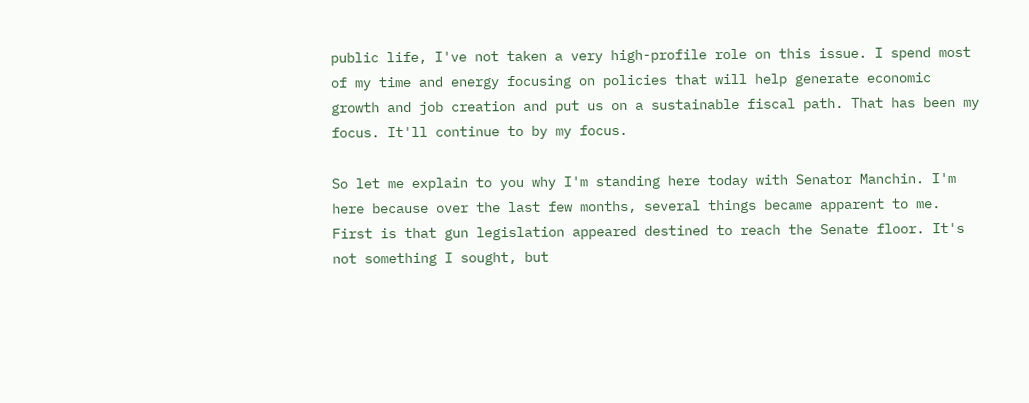public life, I've not taken a very high-profile role on this issue. I spend most of my time and energy focusing on policies that will help generate economic growth and job creation and put us on a sustainable fiscal path. That has been my focus. It'll continue to by my focus.

So let me explain to you why I'm standing here today with Senator Manchin. I'm here because over the last few months, several things became apparent to me. First is that gun legislation appeared destined to reach the Senate floor. It's not something I sought, but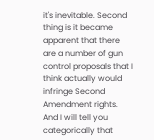it's inevitable. Second thing is it became apparent that there are a number of gun control proposals that I think actually would infringe Second Amendment rights. And I will tell you categorically that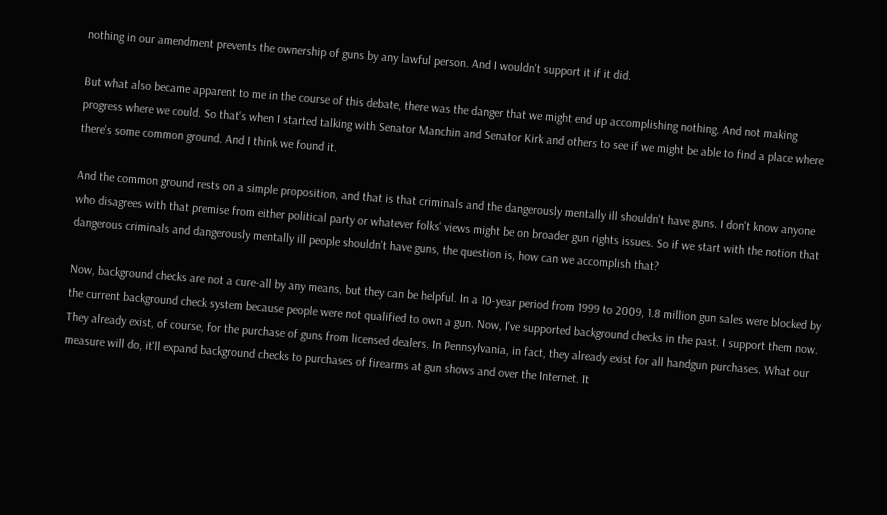nothing in our amendment prevents the ownership of guns by any lawful person. And I wouldn't support it if it did.

But what also became apparent to me in the course of this debate, there was the danger that we might end up accomplishing nothing. And not making progress where we could. So that's when I started talking with Senator Manchin and Senator Kirk and others to see if we might be able to find a place where there's some common ground. And I think we found it.

And the common ground rests on a simple proposition, and that is that criminals and the dangerously mentally ill shouldn't have guns. I don't know anyone who disagrees with that premise from either political party or whatever folks' views might be on broader gun rights issues. So if we start with the notion that dangerous criminals and dangerously mentally ill people shouldn't have guns, the question is, how can we accomplish that?

Now, background checks are not a cure-all by any means, but they can be helpful. In a 10-year period from 1999 to 2009, 1.8 million gun sales were blocked by the current background check system because people were not qualified to own a gun. Now, I've supported background checks in the past. I support them now. They already exist, of course, for the purchase of guns from licensed dealers. In Pennsylvania, in fact, they already exist for all handgun purchases. What our measure will do, it'll expand background checks to purchases of firearms at gun shows and over the Internet. It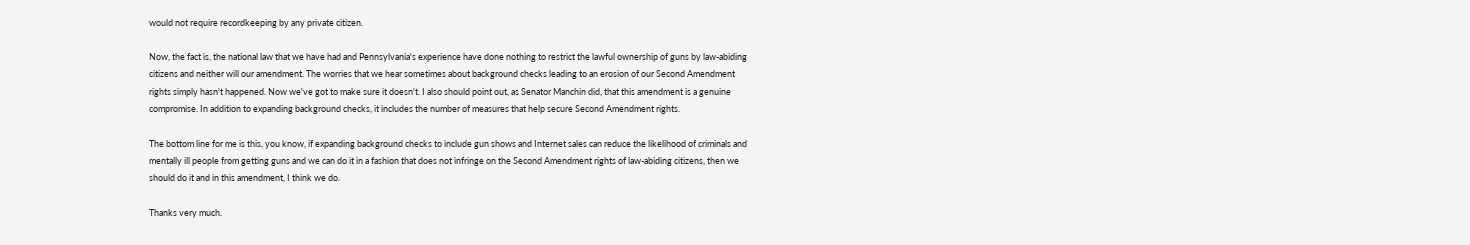would not require recordkeeping by any private citizen.

Now, the fact is, the national law that we have had and Pennsylvania's experience have done nothing to restrict the lawful ownership of guns by law-abiding citizens and neither will our amendment. The worries that we hear sometimes about background checks leading to an erosion of our Second Amendment rights simply hasn't happened. Now we've got to make sure it doesn't. I also should point out, as Senator Manchin did, that this amendment is a genuine compromise. In addition to expanding background checks, it includes the number of measures that help secure Second Amendment rights.

The bottom line for me is this, you know, if expanding background checks to include gun shows and Internet sales can reduce the likelihood of criminals and mentally ill people from getting guns and we can do it in a fashion that does not infringe on the Second Amendment rights of law-abiding citizens, then we should do it and in this amendment, I think we do.

Thanks very much.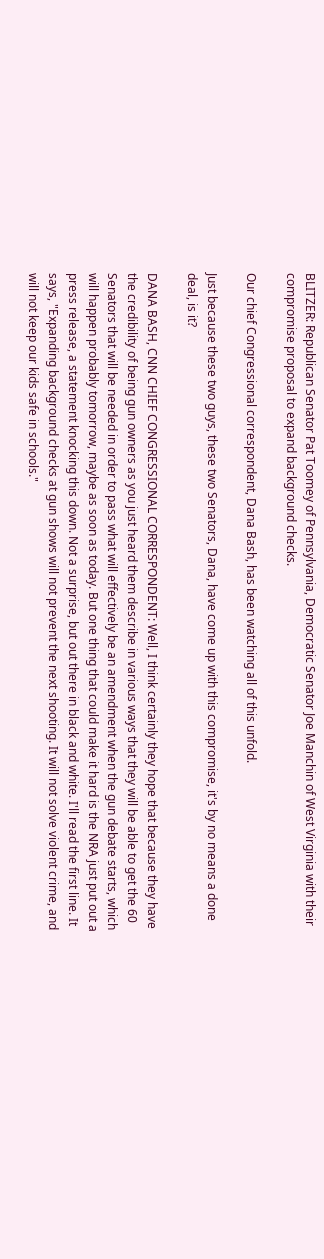BLITZER: Republican Senator Pat Toomey of Pennsylvania, Democratic Senator Joe Manchin of West Virginia with their compromise proposal to expand background checks.

Our chief Congressional correspondent, Dana Bash, has been watching all of this unfold.

Just because these two guys, these two Senators, Dana, have come up with this compromise, it's by no means a done deal, is it?

DANA BASH, CNN CHIEF CONGRESSIONAL CORRESPONDENT: Well, I think certainly they hope that because they have the credibility of being gun owners as you just heard them describe in various ways that they will be able to get the 60 Senators that will be needed in order to pass what will effectively be an amendment when the gun debate starts, which will happen probably tomorrow, maybe as soon as today. But one thing that could make it hard is the NRA just put out a press release, a statement knocking this down. Not a surprise, but out there in black and white. I'll read the first line. It says, "Expanding background checks at gun shows will not prevent the next shooting. It will not solve violent crime, and will not keep our kids safe in schools."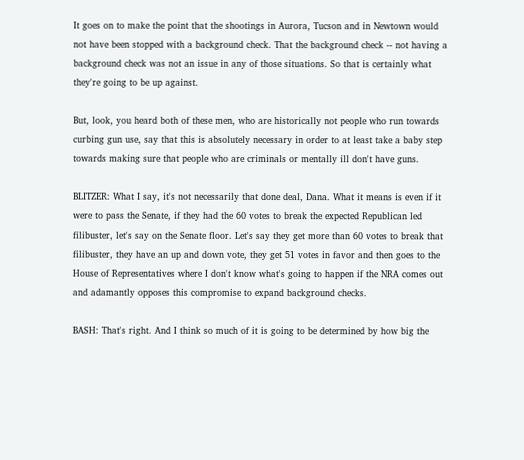It goes on to make the point that the shootings in Aurora, Tucson and in Newtown would not have been stopped with a background check. That the background check -- not having a background check was not an issue in any of those situations. So that is certainly what they're going to be up against.

But, look, you heard both of these men, who are historically not people who run towards curbing gun use, say that this is absolutely necessary in order to at least take a baby step towards making sure that people who are criminals or mentally ill don't have guns.

BLITZER: What I say, it's not necessarily that done deal, Dana. What it means is even if it were to pass the Senate, if they had the 60 votes to break the expected Republican led filibuster, let's say on the Senate floor. Let's say they get more than 60 votes to break that filibuster, they have an up and down vote, they get 51 votes in favor and then goes to the House of Representatives where I don't know what's going to happen if the NRA comes out and adamantly opposes this compromise to expand background checks.

BASH: That's right. And I think so much of it is going to be determined by how big the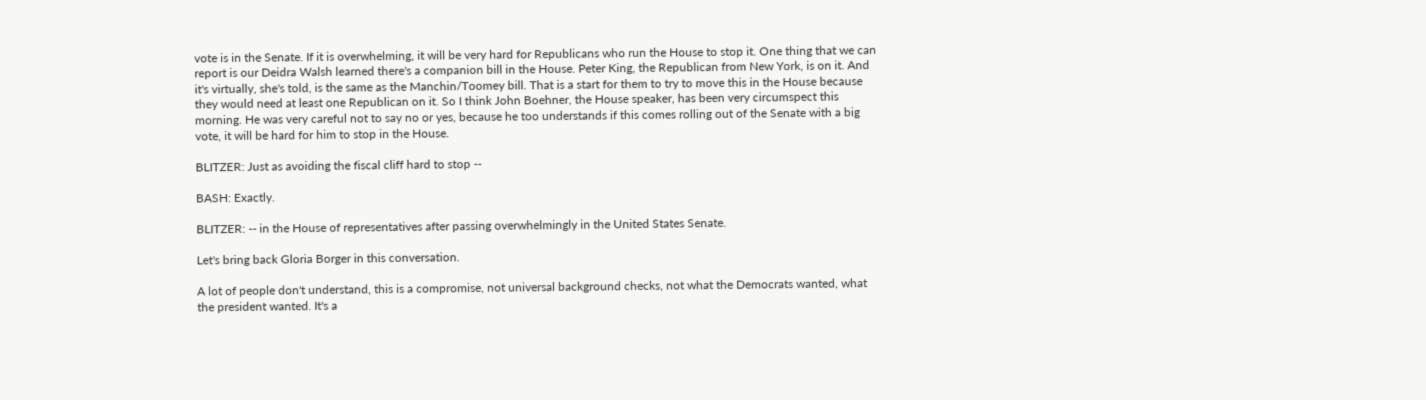vote is in the Senate. If it is overwhelming, it will be very hard for Republicans who run the House to stop it. One thing that we can report is our Deidra Walsh learned there's a companion bill in the House. Peter King, the Republican from New York, is on it. And it's virtually, she's told, is the same as the Manchin/Toomey bill. That is a start for them to try to move this in the House because they would need at least one Republican on it. So I think John Boehner, the House speaker, has been very circumspect this morning. He was very careful not to say no or yes, because he too understands if this comes rolling out of the Senate with a big vote, it will be hard for him to stop in the House.

BLITZER: Just as avoiding the fiscal cliff hard to stop --

BASH: Exactly.

BLITZER: -- in the House of representatives after passing overwhelmingly in the United States Senate.

Let's bring back Gloria Borger in this conversation.

A lot of people don't understand, this is a compromise, not universal background checks, not what the Democrats wanted, what the president wanted. It's a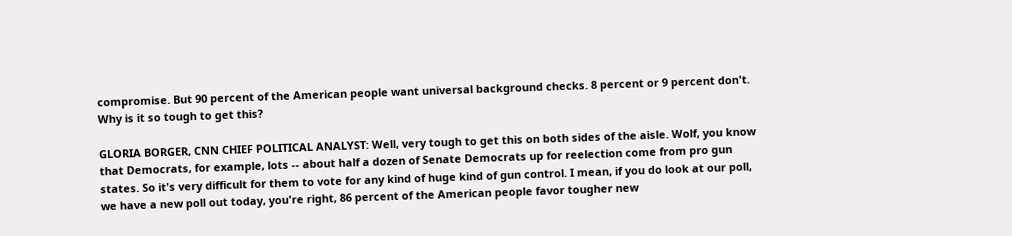compromise. But 90 percent of the American people want universal background checks. 8 percent or 9 percent don't. Why is it so tough to get this?

GLORIA BORGER, CNN CHIEF POLITICAL ANALYST: Well, very tough to get this on both sides of the aisle. Wolf, you know that Democrats, for example, lots -- about half a dozen of Senate Democrats up for reelection come from pro gun states. So it's very difficult for them to vote for any kind of huge kind of gun control. I mean, if you do look at our poll, we have a new poll out today, you're right, 86 percent of the American people favor tougher new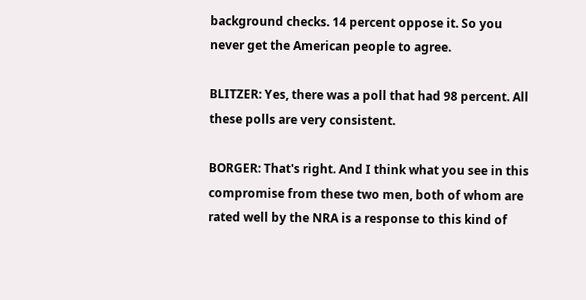background checks. 14 percent oppose it. So you never get the American people to agree.

BLITZER: Yes, there was a poll that had 98 percent. All these polls are very consistent.

BORGER: That's right. And I think what you see in this compromise from these two men, both of whom are rated well by the NRA is a response to this kind of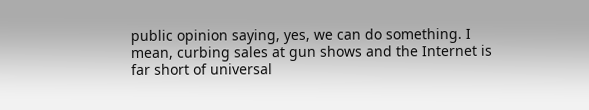public opinion saying, yes, we can do something. I mean, curbing sales at gun shows and the Internet is far short of universal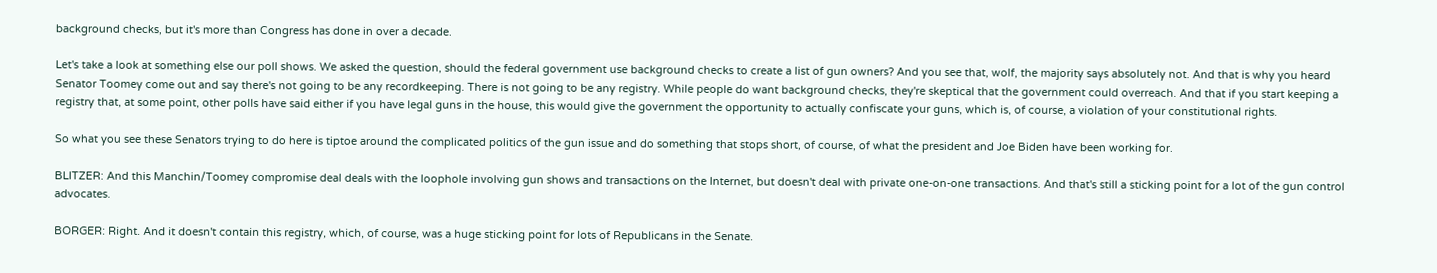background checks, but it's more than Congress has done in over a decade.

Let's take a look at something else our poll shows. We asked the question, should the federal government use background checks to create a list of gun owners? And you see that, wolf, the majority says absolutely not. And that is why you heard Senator Toomey come out and say there's not going to be any recordkeeping. There is not going to be any registry. While people do want background checks, they're skeptical that the government could overreach. And that if you start keeping a registry that, at some point, other polls have said either if you have legal guns in the house, this would give the government the opportunity to actually confiscate your guns, which is, of course, a violation of your constitutional rights.

So what you see these Senators trying to do here is tiptoe around the complicated politics of the gun issue and do something that stops short, of course, of what the president and Joe Biden have been working for.

BLITZER: And this Manchin/Toomey compromise deal deals with the loophole involving gun shows and transactions on the Internet, but doesn't deal with private one-on-one transactions. And that's still a sticking point for a lot of the gun control advocates.

BORGER: Right. And it doesn't contain this registry, which, of course, was a huge sticking point for lots of Republicans in the Senate.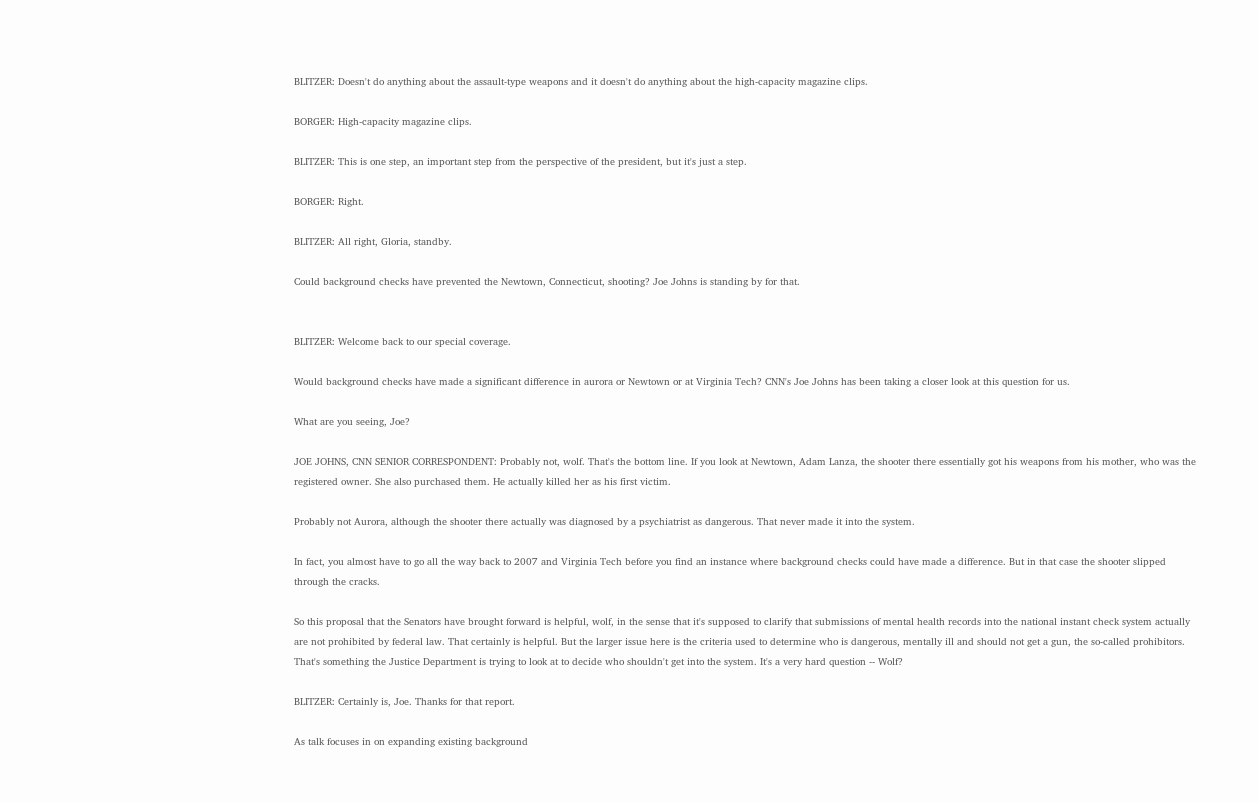BLITZER: Doesn't do anything about the assault-type weapons and it doesn't do anything about the high-capacity magazine clips.

BORGER: High-capacity magazine clips.

BLITZER: This is one step, an important step from the perspective of the president, but it's just a step.

BORGER: Right.

BLITZER: All right, Gloria, standby.

Could background checks have prevented the Newtown, Connecticut, shooting? Joe Johns is standing by for that.


BLITZER: Welcome back to our special coverage.

Would background checks have made a significant difference in aurora or Newtown or at Virginia Tech? CNN's Joe Johns has been taking a closer look at this question for us.

What are you seeing, Joe?

JOE JOHNS, CNN SENIOR CORRESPONDENT: Probably not, wolf. That's the bottom line. If you look at Newtown, Adam Lanza, the shooter there essentially got his weapons from his mother, who was the registered owner. She also purchased them. He actually killed her as his first victim.

Probably not Aurora, although the shooter there actually was diagnosed by a psychiatrist as dangerous. That never made it into the system.

In fact, you almost have to go all the way back to 2007 and Virginia Tech before you find an instance where background checks could have made a difference. But in that case the shooter slipped through the cracks.

So this proposal that the Senators have brought forward is helpful, wolf, in the sense that it's supposed to clarify that submissions of mental health records into the national instant check system actually are not prohibited by federal law. That certainly is helpful. But the larger issue here is the criteria used to determine who is dangerous, mentally ill and should not get a gun, the so-called prohibitors. That's something the Justice Department is trying to look at to decide who shouldn't get into the system. It's a very hard question -- Wolf?

BLITZER: Certainly is, Joe. Thanks for that report.

As talk focuses in on expanding existing background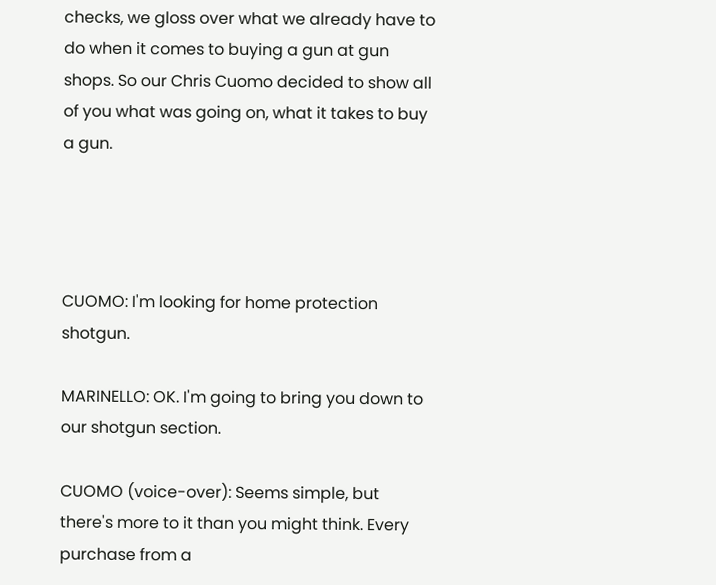checks, we gloss over what we already have to do when it comes to buying a gun at gun shops. So our Chris Cuomo decided to show all of you what was going on, what it takes to buy a gun.




CUOMO: I'm looking for home protection shotgun.

MARINELLO: OK. I'm going to bring you down to our shotgun section.

CUOMO (voice-over): Seems simple, but there's more to it than you might think. Every purchase from a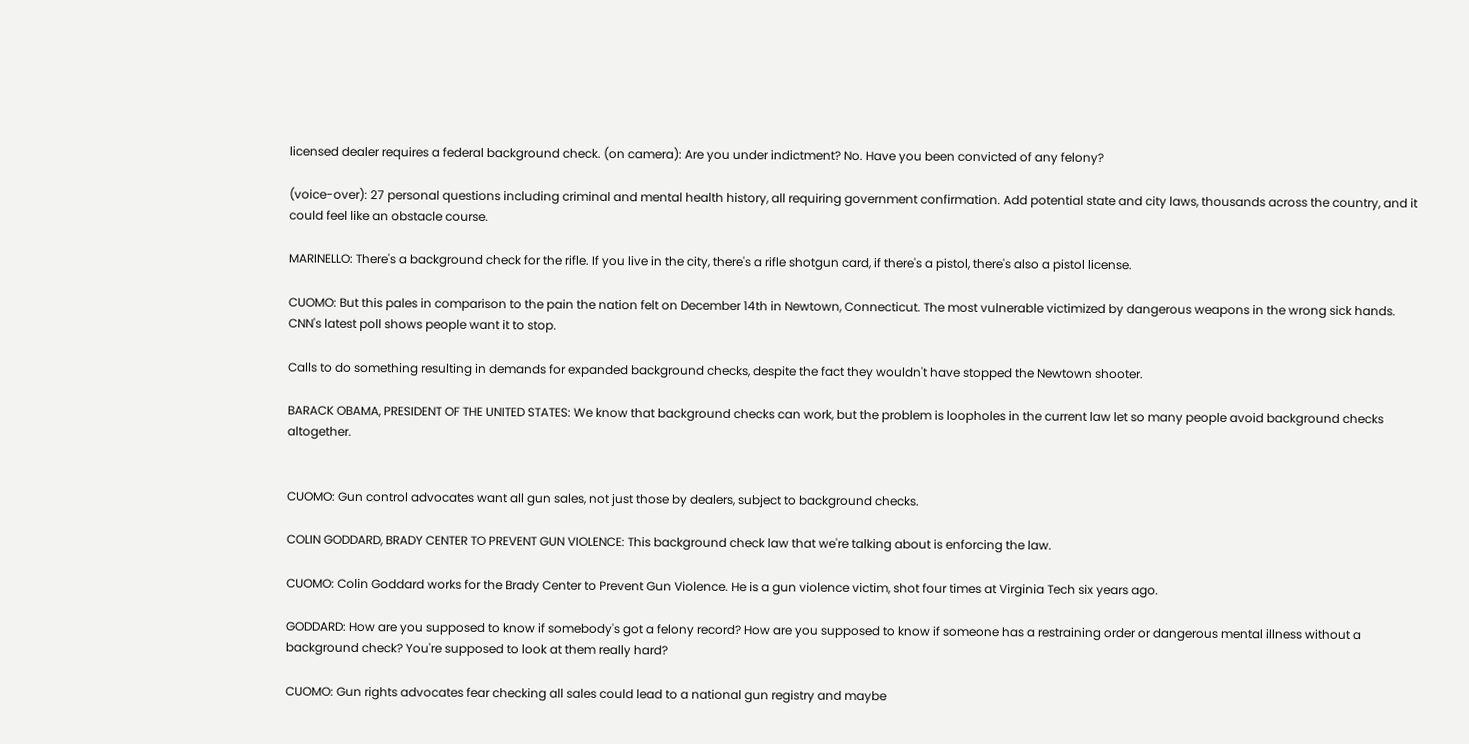licensed dealer requires a federal background check. (on camera): Are you under indictment? No. Have you been convicted of any felony?

(voice-over): 27 personal questions including criminal and mental health history, all requiring government confirmation. Add potential state and city laws, thousands across the country, and it could feel like an obstacle course.

MARINELLO: There's a background check for the rifle. If you live in the city, there's a rifle shotgun card, if there's a pistol, there's also a pistol license.

CUOMO: But this pales in comparison to the pain the nation felt on December 14th in Newtown, Connecticut. The most vulnerable victimized by dangerous weapons in the wrong sick hands. CNN's latest poll shows people want it to stop.

Calls to do something resulting in demands for expanded background checks, despite the fact they wouldn't have stopped the Newtown shooter.

BARACK OBAMA, PRESIDENT OF THE UNITED STATES: We know that background checks can work, but the problem is loopholes in the current law let so many people avoid background checks altogether.


CUOMO: Gun control advocates want all gun sales, not just those by dealers, subject to background checks.

COLIN GODDARD, BRADY CENTER TO PREVENT GUN VIOLENCE: This background check law that we're talking about is enforcing the law.

CUOMO: Colin Goddard works for the Brady Center to Prevent Gun Violence. He is a gun violence victim, shot four times at Virginia Tech six years ago.

GODDARD: How are you supposed to know if somebody's got a felony record? How are you supposed to know if someone has a restraining order or dangerous mental illness without a background check? You're supposed to look at them really hard?

CUOMO: Gun rights advocates fear checking all sales could lead to a national gun registry and maybe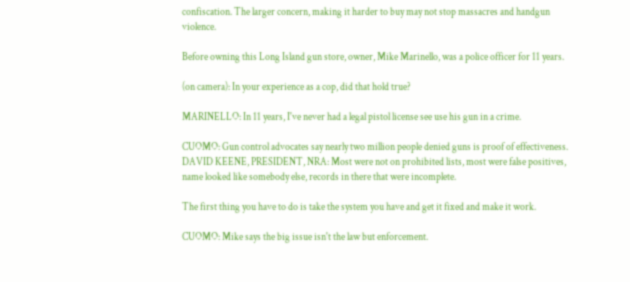confiscation. The larger concern, making it harder to buy may not stop massacres and handgun violence.

Before owning this Long Island gun store, owner, Mike Marinello, was a police officer for 11 years.

(on camera): In your experience as a cop, did that hold true?

MARINELLO: In 11 years, I've never had a legal pistol license see use his gun in a crime.

CUOMO: Gun control advocates say nearly two million people denied guns is proof of effectiveness. DAVID KEENE, PRESIDENT, NRA: Most were not on prohibited lists, most were false positives, name looked like somebody else, records in there that were incomplete.

The first thing you have to do is take the system you have and get it fixed and make it work.

CUOMO: Mike says the big issue isn't the law but enforcement.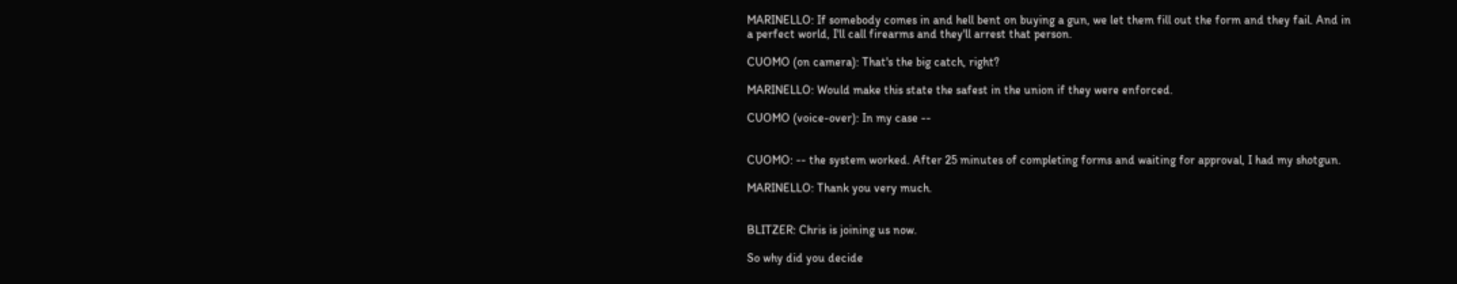MARINELLO: If somebody comes in and hell bent on buying a gun, we let them fill out the form and they fail. And in a perfect world, I'll call firearms and they'll arrest that person.

CUOMO (on camera): That's the big catch, right?

MARINELLO: Would make this state the safest in the union if they were enforced.

CUOMO (voice-over): In my case --


CUOMO: -- the system worked. After 25 minutes of completing forms and waiting for approval, I had my shotgun.

MARINELLO: Thank you very much.


BLITZER: Chris is joining us now.

So why did you decide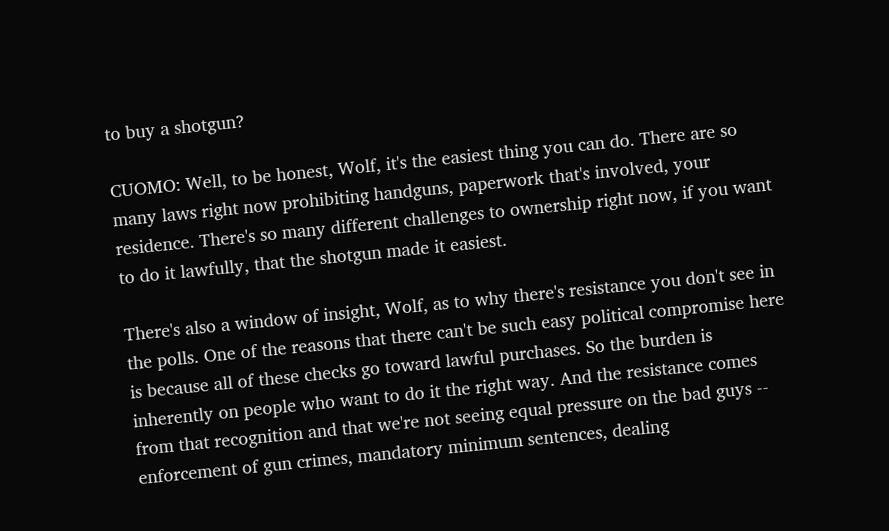to buy a shotgun?

CUOMO: Well, to be honest, Wolf, it's the easiest thing you can do. There are so many laws right now prohibiting handguns, paperwork that's involved, your residence. There's so many different challenges to ownership right now, if you want to do it lawfully, that the shotgun made it easiest.

There's also a window of insight, Wolf, as to why there's resistance you don't see in the polls. One of the reasons that there can't be such easy political compromise here is because all of these checks go toward lawful purchases. So the burden is inherently on people who want to do it the right way. And the resistance comes from that recognition and that we're not seeing equal pressure on the bad guys -- enforcement of gun crimes, mandatory minimum sentences, dealing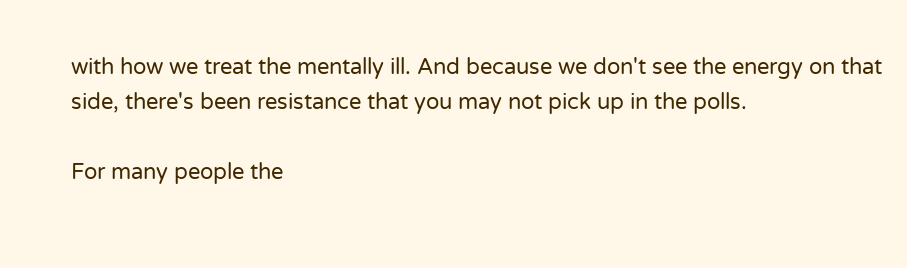with how we treat the mentally ill. And because we don't see the energy on that side, there's been resistance that you may not pick up in the polls.

For many people the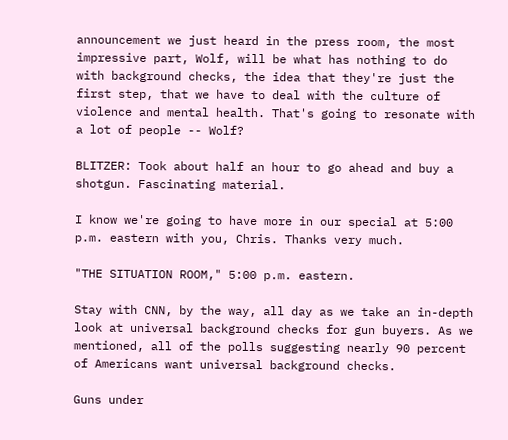announcement we just heard in the press room, the most impressive part, Wolf, will be what has nothing to do with background checks, the idea that they're just the first step, that we have to deal with the culture of violence and mental health. That's going to resonate with a lot of people -- Wolf?

BLITZER: Took about half an hour to go ahead and buy a shotgun. Fascinating material.

I know we're going to have more in our special at 5:00 p.m. eastern with you, Chris. Thanks very much.

"THE SITUATION ROOM," 5:00 p.m. eastern.

Stay with CNN, by the way, all day as we take an in-depth look at universal background checks for gun buyers. As we mentioned, all of the polls suggesting nearly 90 percent of Americans want universal background checks.

Guns under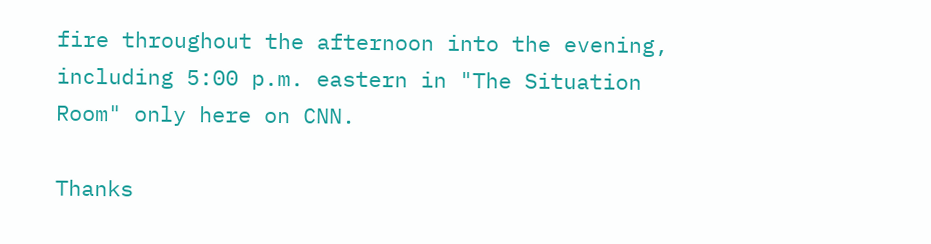fire throughout the afternoon into the evening, including 5:00 p.m. eastern in "The Situation Room" only here on CNN.

Thanks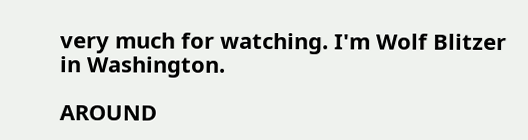very much for watching. I'm Wolf Blitzer in Washington.

AROUND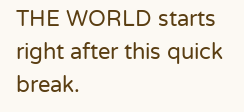THE WORLD starts right after this quick break.